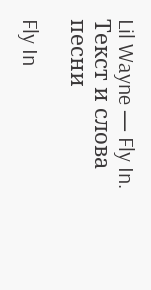Lil Wayne — Fly In. Текст и слова песни

Fly In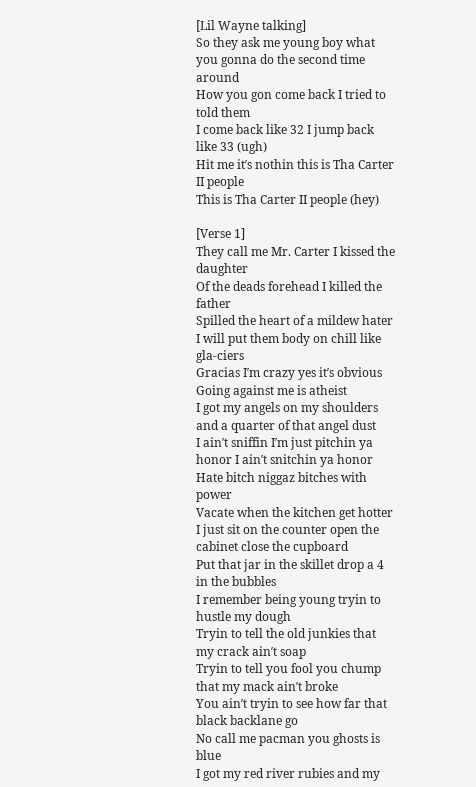[Lil Wayne talking]
So they ask me young boy what you gonna do the second time around
How you gon come back I tried to told them
I come back like 32 I jump back like 33 (ugh)
Hit me it′s nothin this is Tha Carter II people
This is Tha Carter II people (hey)

[Verse 1]
They call me Mr. Carter I kissed the daughter
Of the deads forehead I killed the father
Spilled the heart of a mildew hater
I will put them body on chill like gla-ciers
Gracias I′m crazy yes it′s obvious
Going against me is atheist
I got my angels on my shoulders and a quarter of that angel dust
I ain′t sniffin I′m just pitchin ya honor I ain′t snitchin ya honor
Hate bitch niggaz bitches with power
Vacate when the kitchen get hotter
I just sit on the counter open the cabinet close the cupboard
Put that jar in the skillet drop a 4 in the bubbles
I remember being young tryin to hustle my dough
Tryin to tell the old junkies that my crack ain′t soap
Tryin to tell you fool you chump that my mack ain′t broke
You ain′t tryin to see how far that black backlane go
No call me pacman you ghosts is blue
I got my red river rubies and my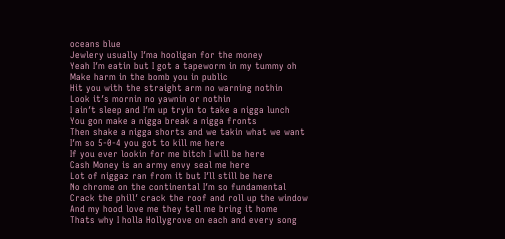oceans blue
Jewlery usually I′ma hooligan for the money
Yeah I′m eatin but I got a tapeworm in my tummy oh
Make harm in the bomb you in public
Hit you with the straight arm no warning nothin
Look it′s mornin no yawnin or nothin
I ain′t sleep and I′m up tryin to take a nigga lunch
You gon make a nigga break a nigga fronts
Then shake a nigga shorts and we takin what we want
I′m so 5-0-4 you got to kill me here
If you ever lookin for me bitch I will be here
Cash Money is an army envy seal me here
Lot of niggaz ran from it but I′ll still be here
No chrome on the continental I′m so fundamental
Crack the phill′ crack the roof and roll up the window
And my hood love me they tell me bring it home
Thats why I holla Hollygrove on each and every song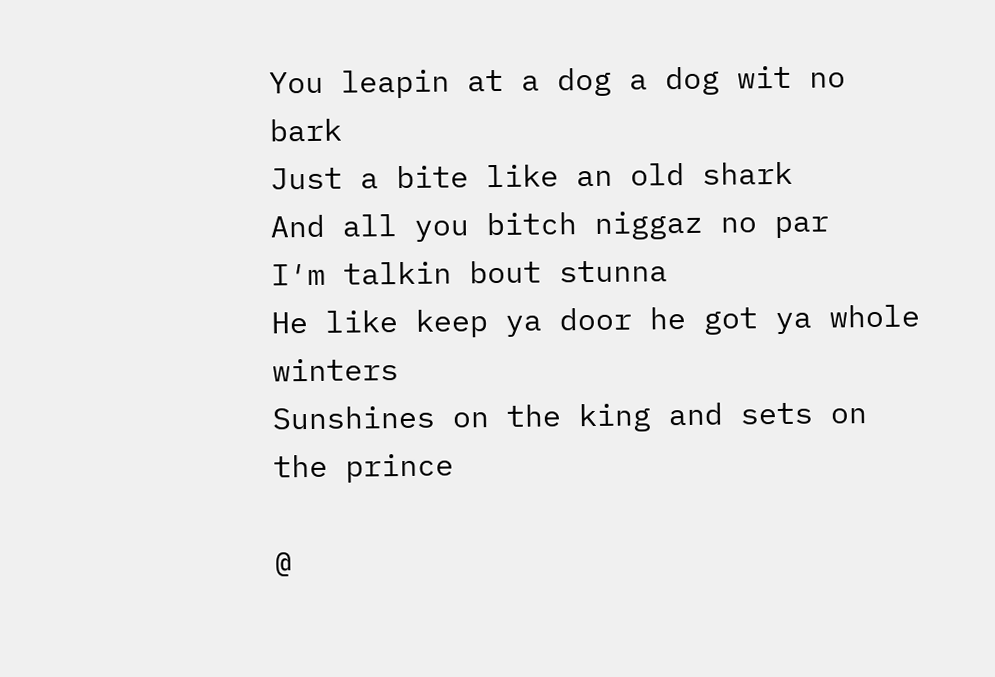You leapin at a dog a dog wit no bark
Just a bite like an old shark
And all you bitch niggaz no par
I′m talkin bout stunna
He like keep ya door he got ya whole winters
Sunshines on the king and sets on the prince

@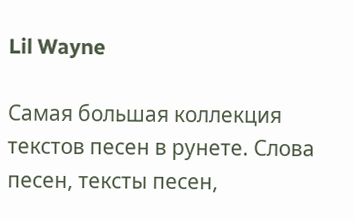Lil Wayne

Самая большая коллекция текстов песен в рунете. Слова песен, тексты песен,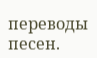переводы песен.